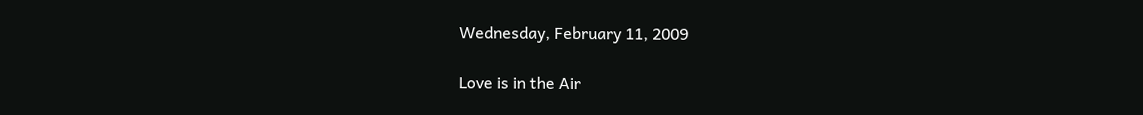Wednesday, February 11, 2009

Love is in the Air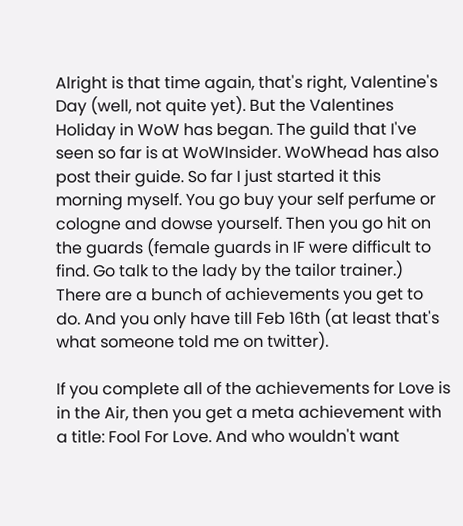Alright is that time again, that's right, Valentine's Day (well, not quite yet). But the Valentines Holiday in WoW has began. The guild that I've seen so far is at WoWInsider. WoWhead has also post their guide. So far I just started it this morning myself. You go buy your self perfume or cologne and dowse yourself. Then you go hit on the guards (female guards in IF were difficult to find. Go talk to the lady by the tailor trainer.) There are a bunch of achievements you get to do. And you only have till Feb 16th (at least that's what someone told me on twitter).

If you complete all of the achievements for Love is in the Air, then you get a meta achievement with a title: Fool For Love. And who wouldn't want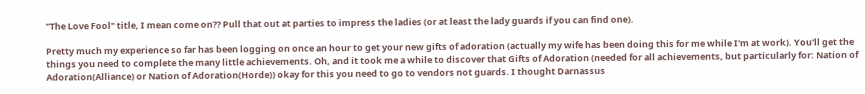"The Love Fool" title, I mean come on?? Pull that out at parties to impress the ladies (or at least the lady guards if you can find one).

Pretty much my experience so far has been logging on once an hour to get your new gifts of adoration (actually my wife has been doing this for me while I'm at work). You'll get the things you need to complete the many little achievements. Oh, and it took me a while to discover that Gifts of Adoration (needed for all achievements, but particularly for: Nation of Adoration(Alliance) or Nation of Adoration(Horde)) okay for this you need to go to vendors not guards. I thought Darnassus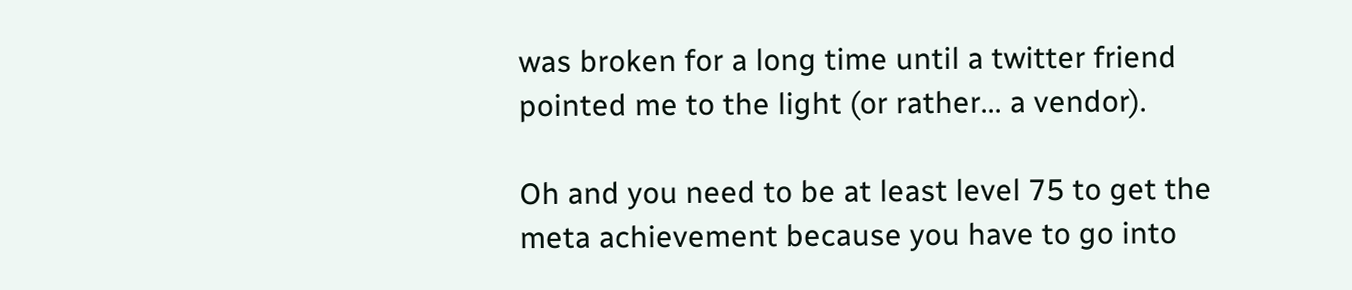was broken for a long time until a twitter friend pointed me to the light (or rather... a vendor).

Oh and you need to be at least level 75 to get the meta achievement because you have to go into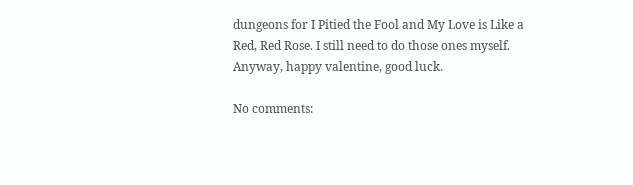dungeons for I Pitied the Fool and My Love is Like a Red, Red Rose. I still need to do those ones myself. Anyway, happy valentine, good luck.

No comments: